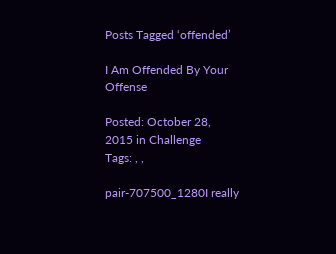Posts Tagged ‘offended’

I Am Offended By Your Offense

Posted: October 28, 2015 in Challenge
Tags: , ,

pair-707500_1280I really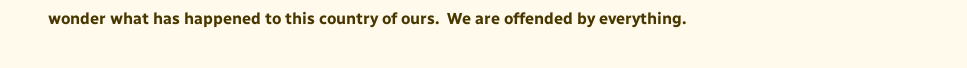wonder what has happened to this country of ours.  We are offended by everything.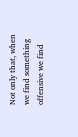Not only that, when we find something offensive we find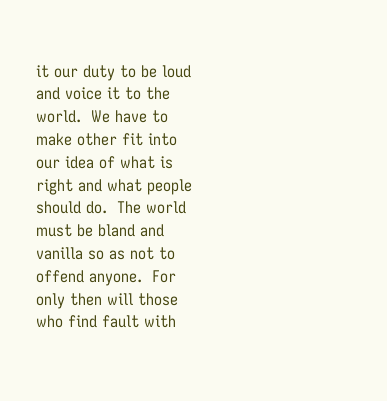it our duty to be loud and voice it to the world.  We have to make other fit into our idea of what is right and what people should do.  The world must be bland and vanilla so as not to offend anyone.  For only then will those who find fault with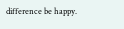difference be happy.